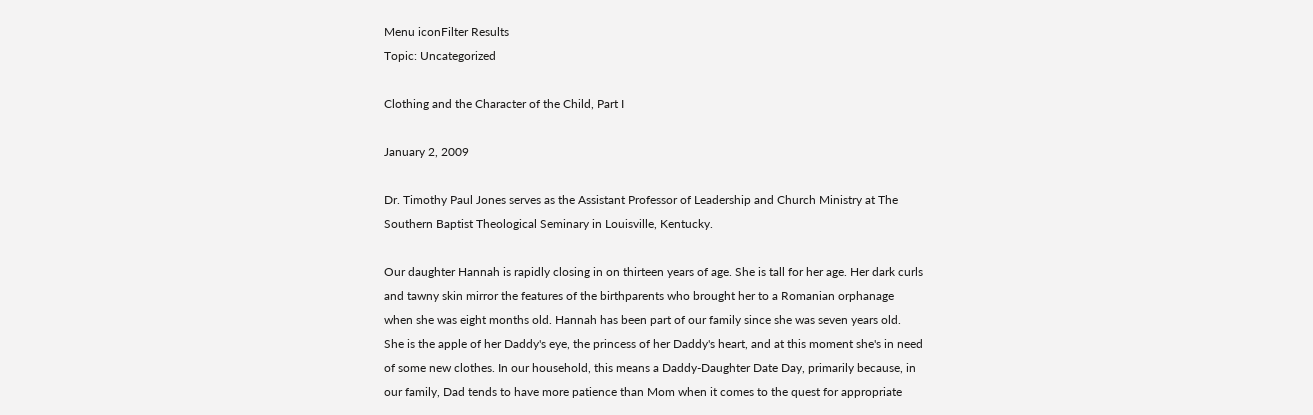Menu iconFilter Results
Topic: Uncategorized

Clothing and the Character of the Child, Part I

January 2, 2009

Dr. Timothy Paul Jones serves as the Assistant Professor of Leadership and Church Ministry at The Southern Baptist Theological Seminary in Louisville, Kentucky.

Our daughter Hannah is rapidly closing in on thirteen years of age. She is tall for her age. Her dark curls and tawny skin mirror the features of the birthparents who brought her to a Romanian orphanage when she was eight months old. Hannah has been part of our family since she was seven years old. She is the apple of her Daddy's eye, the princess of her Daddy's heart, and at this moment she's in need of some new clothes. In our household, this means a Daddy-Daughter Date Day, primarily because, in our family, Dad tends to have more patience than Mom when it comes to the quest for appropriate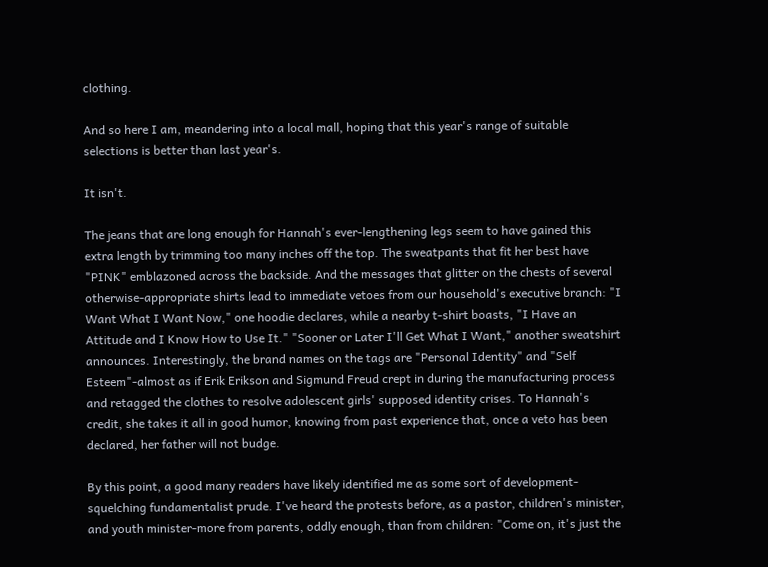clothing.

And so here I am, meandering into a local mall, hoping that this year's range of suitable selections is better than last year's.

It isn't.

The jeans that are long enough for Hannah's ever-lengthening legs seem to have gained this extra length by trimming too many inches off the top. The sweatpants that fit her best have "PINK" emblazoned across the backside. And the messages that glitter on the chests of several otherwise-appropriate shirts lead to immediate vetoes from our household's executive branch: "I Want What I Want Now," one hoodie declares, while a nearby t-shirt boasts, "I Have an Attitude and I Know How to Use It." "Sooner or Later I'll Get What I Want," another sweatshirt announces. Interestingly, the brand names on the tags are "Personal Identity" and "Self Esteem"-almost as if Erik Erikson and Sigmund Freud crept in during the manufacturing process and retagged the clothes to resolve adolescent girls' supposed identity crises. To Hannah's credit, she takes it all in good humor, knowing from past experience that, once a veto has been declared, her father will not budge.

By this point, a good many readers have likely identified me as some sort of development-squelching fundamentalist prude. I've heard the protests before, as a pastor, children's minister, and youth minister-more from parents, oddly enough, than from children: "Come on, it's just the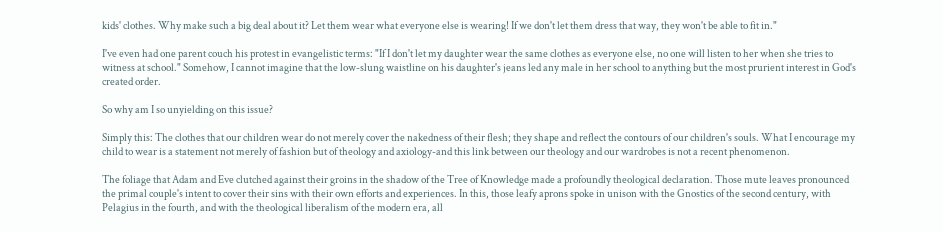kids' clothes. Why make such a big deal about it? Let them wear what everyone else is wearing! If we don't let them dress that way, they won't be able to fit in."

I've even had one parent couch his protest in evangelistic terms: "If I don't let my daughter wear the same clothes as everyone else, no one will listen to her when she tries to witness at school." Somehow, I cannot imagine that the low-slung waistline on his daughter's jeans led any male in her school to anything but the most prurient interest in God's created order.

So why am I so unyielding on this issue?

Simply this: The clothes that our children wear do not merely cover the nakedness of their flesh; they shape and reflect the contours of our children's souls. What I encourage my child to wear is a statement not merely of fashion but of theology and axiology-and this link between our theology and our wardrobes is not a recent phenomenon.

The foliage that Adam and Eve clutched against their groins in the shadow of the Tree of Knowledge made a profoundly theological declaration. Those mute leaves pronounced the primal couple's intent to cover their sins with their own efforts and experiences. In this, those leafy aprons spoke in unison with the Gnostics of the second century, with Pelagius in the fourth, and with the theological liberalism of the modern era, all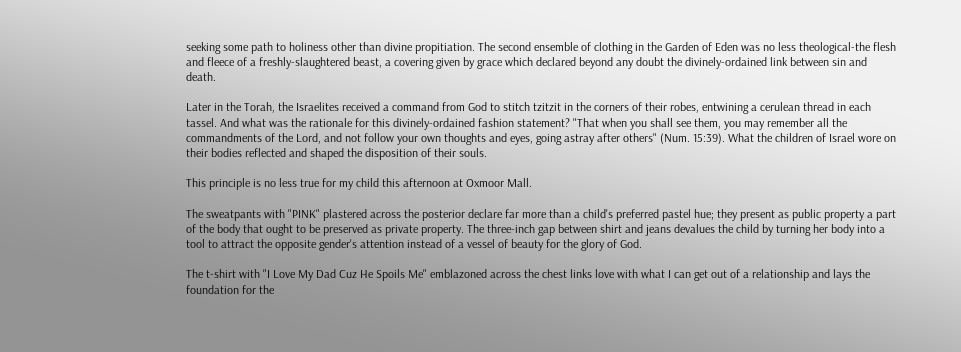seeking some path to holiness other than divine propitiation. The second ensemble of clothing in the Garden of Eden was no less theological-the flesh and fleece of a freshly-slaughtered beast, a covering given by grace which declared beyond any doubt the divinely-ordained link between sin and death.

Later in the Torah, the Israelites received a command from God to stitch tzitzit in the corners of their robes, entwining a cerulean thread in each tassel. And what was the rationale for this divinely-ordained fashion statement? "That when you shall see them, you may remember all the commandments of the Lord, and not follow your own thoughts and eyes, going astray after others" (Num. 15:39). What the children of Israel wore on their bodies reflected and shaped the disposition of their souls.

This principle is no less true for my child this afternoon at Oxmoor Mall.

The sweatpants with "PINK" plastered across the posterior declare far more than a child's preferred pastel hue; they present as public property a part of the body that ought to be preserved as private property. The three-inch gap between shirt and jeans devalues the child by turning her body into a tool to attract the opposite gender's attention instead of a vessel of beauty for the glory of God.

The t-shirt with "I Love My Dad Cuz He Spoils Me" emblazoned across the chest links love with what I can get out of a relationship and lays the foundation for the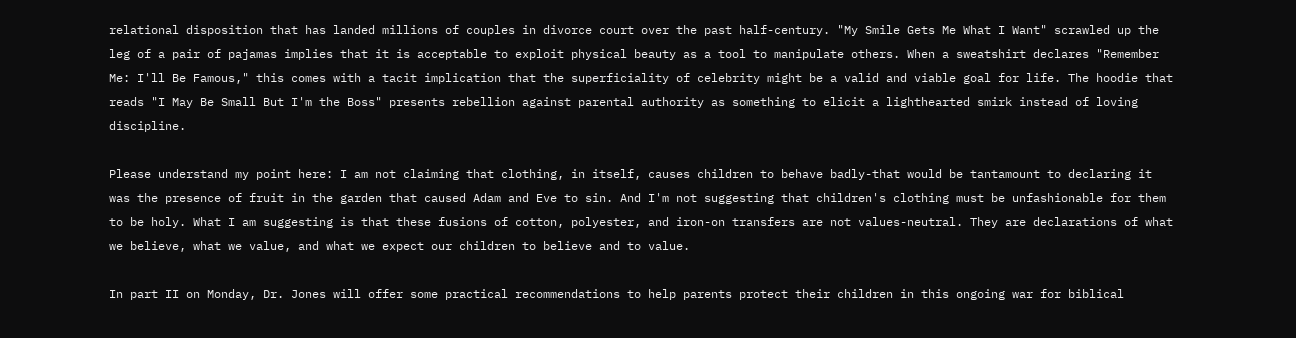relational disposition that has landed millions of couples in divorce court over the past half-century. "My Smile Gets Me What I Want" scrawled up the leg of a pair of pajamas implies that it is acceptable to exploit physical beauty as a tool to manipulate others. When a sweatshirt declares "Remember Me: I'll Be Famous," this comes with a tacit implication that the superficiality of celebrity might be a valid and viable goal for life. The hoodie that reads "I May Be Small But I'm the Boss" presents rebellion against parental authority as something to elicit a lighthearted smirk instead of loving discipline.

Please understand my point here: I am not claiming that clothing, in itself, causes children to behave badly-that would be tantamount to declaring it was the presence of fruit in the garden that caused Adam and Eve to sin. And I'm not suggesting that children's clothing must be unfashionable for them to be holy. What I am suggesting is that these fusions of cotton, polyester, and iron-on transfers are not values-neutral. They are declarations of what we believe, what we value, and what we expect our children to believe and to value.

In part II on Monday, Dr. Jones will offer some practical recommendations to help parents protect their children in this ongoing war for biblical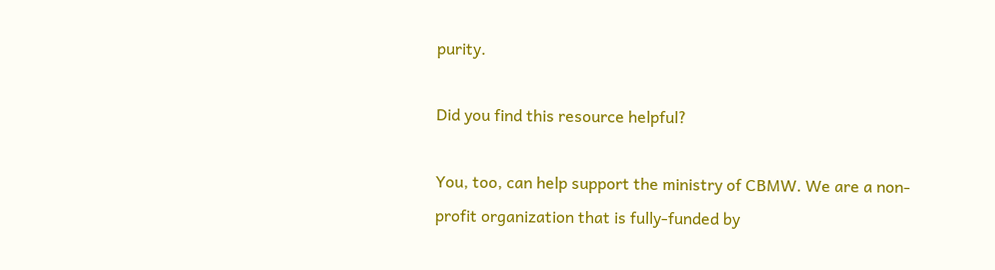purity.

Did you find this resource helpful?

You, too, can help support the ministry of CBMW. We are a non-profit organization that is fully-funded by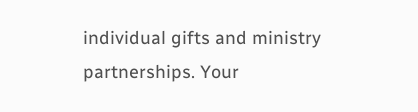individual gifts and ministry partnerships. Your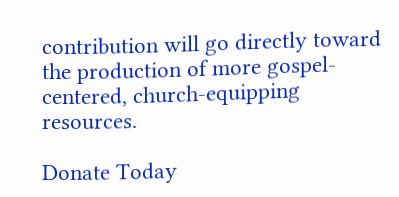contribution will go directly toward the production of more gospel-centered, church-equipping resources.

Donate Today